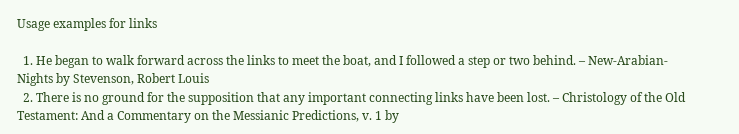Usage examples for links

  1. He began to walk forward across the links to meet the boat, and I followed a step or two behind. – New-Arabian-Nights by Stevenson, Robert Louis
  2. There is no ground for the supposition that any important connecting links have been lost. – Christology of the Old Testament: And a Commentary on the Messianic Predictions, v. 1 by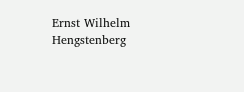Ernst Wilhelm Hengstenberg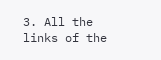3. All the links of the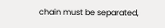chain must be separated,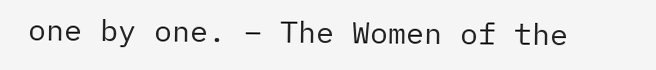one by one. – The Women of the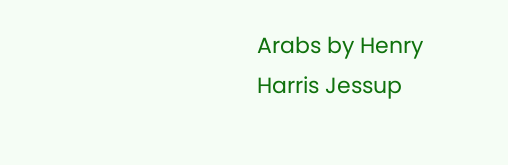Arabs by Henry Harris Jessup